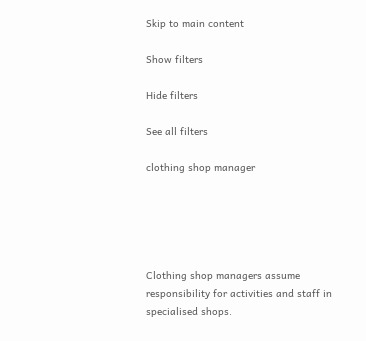Skip to main content

Show filters

Hide filters

See all filters

clothing shop manager





Clothing shop managers assume responsibility for activities and staff in specialised shops.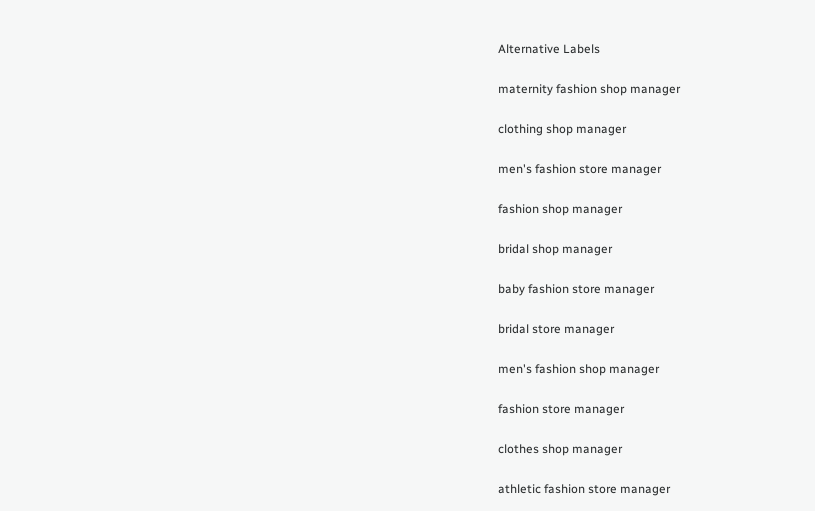Alternative Labels

maternity fashion shop manager

clothing shop manager

men's fashion store manager

fashion shop manager

bridal shop manager

baby fashion store manager

bridal store manager

men's fashion shop manager

fashion store manager

clothes shop manager

athletic fashion store manager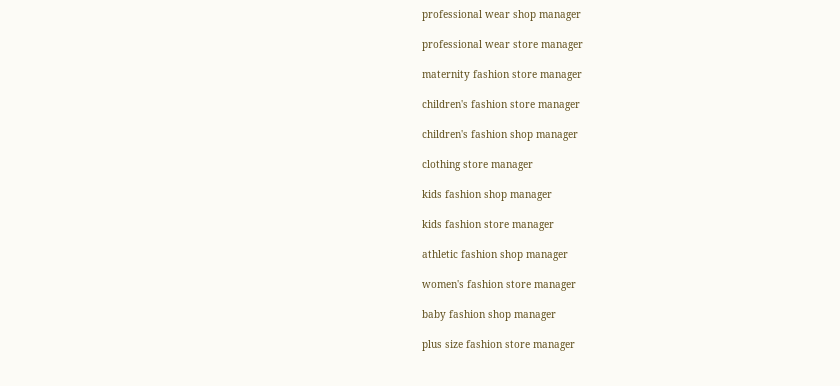professional wear shop manager

professional wear store manager

maternity fashion store manager

children's fashion store manager

children's fashion shop manager

clothing store manager

kids fashion shop manager

kids fashion store manager

athletic fashion shop manager

women's fashion store manager

baby fashion shop manager

plus size fashion store manager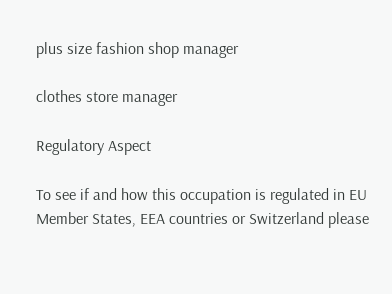plus size fashion shop manager

clothes store manager

Regulatory Aspect

To see if and how this occupation is regulated in EU Member States, EEA countries or Switzerland please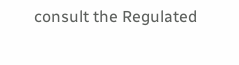consult the Regulated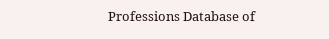Professions Database of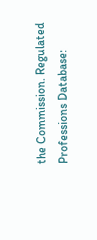the Commission. Regulated Professions Database: